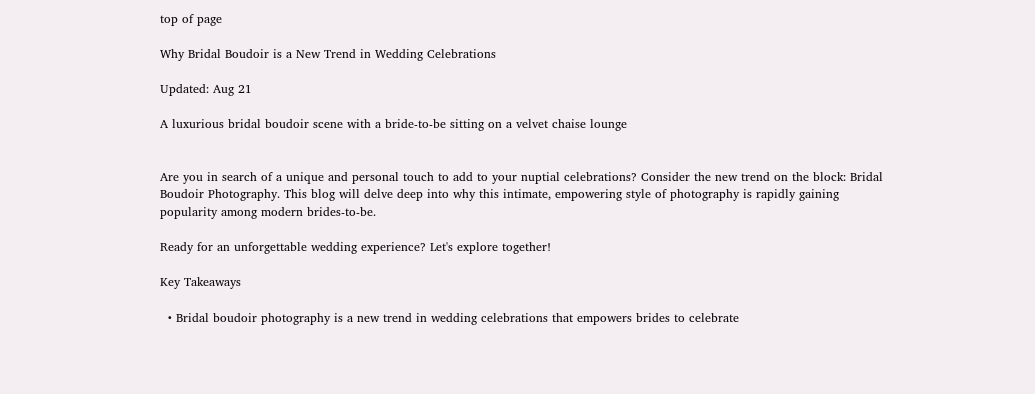top of page

Why Bridal Boudoir is a New Trend in Wedding Celebrations

Updated: Aug 21

A luxurious bridal boudoir scene with a bride-to-be sitting on a velvet chaise lounge


Are you in search of a unique and personal touch to add to your nuptial celebrations? Consider the new trend on the block: Bridal Boudoir Photography. This blog will delve deep into why this intimate, empowering style of photography is rapidly gaining popularity among modern brides-to-be.

Ready for an unforgettable wedding experience? Let's explore together!

Key Takeaways

  • Bridal boudoir photography is a new trend in wedding celebrations that empowers brides to celebrate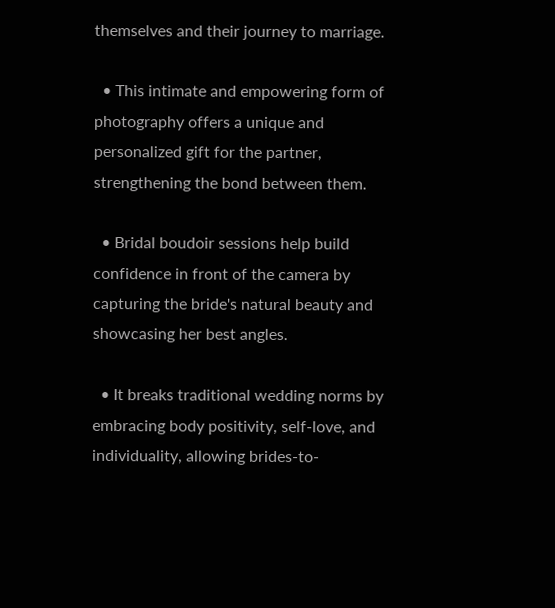themselves and their journey to marriage.

  • This intimate and empowering form of photography offers a unique and personalized gift for the partner, strengthening the bond between them.

  • Bridal boudoir sessions help build confidence in front of the camera by capturing the bride's natural beauty and showcasing her best angles.

  • It breaks traditional wedding norms by embracing body positivity, self-love, and individuality, allowing brides-to-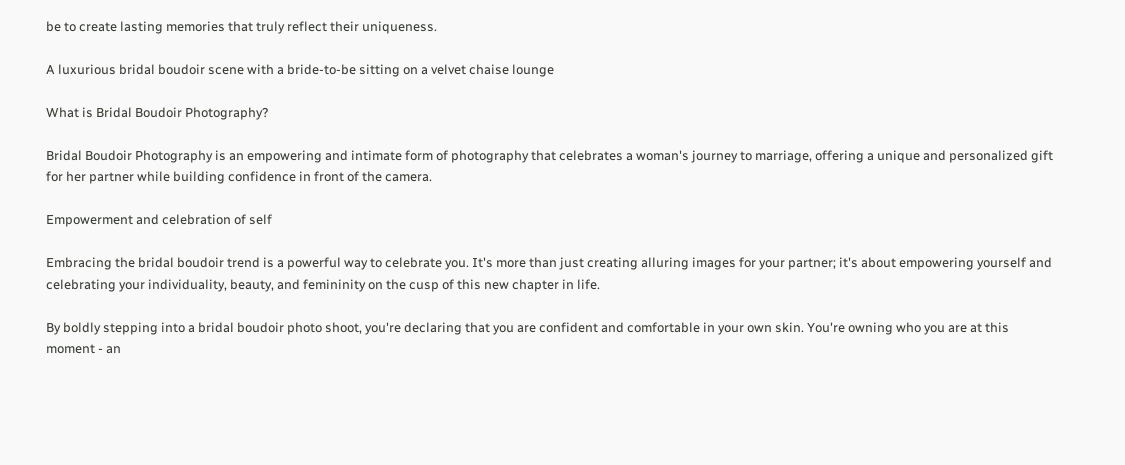be to create lasting memories that truly reflect their uniqueness.

A luxurious bridal boudoir scene with a bride-to-be sitting on a velvet chaise lounge

What is Bridal Boudoir Photography?

Bridal Boudoir Photography is an empowering and intimate form of photography that celebrates a woman's journey to marriage, offering a unique and personalized gift for her partner while building confidence in front of the camera.

Empowerment and celebration of self

Embracing the bridal boudoir trend is a powerful way to celebrate you. It's more than just creating alluring images for your partner; it's about empowering yourself and celebrating your individuality, beauty, and femininity on the cusp of this new chapter in life.

By boldly stepping into a bridal boudoir photo shoot, you're declaring that you are confident and comfortable in your own skin. You're owning who you are at this moment - an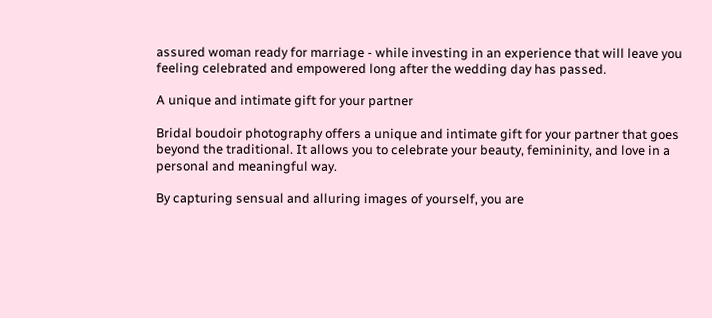assured woman ready for marriage - while investing in an experience that will leave you feeling celebrated and empowered long after the wedding day has passed.

A unique and intimate gift for your partner

Bridal boudoir photography offers a unique and intimate gift for your partner that goes beyond the traditional. It allows you to celebrate your beauty, femininity, and love in a personal and meaningful way.

By capturing sensual and alluring images of yourself, you are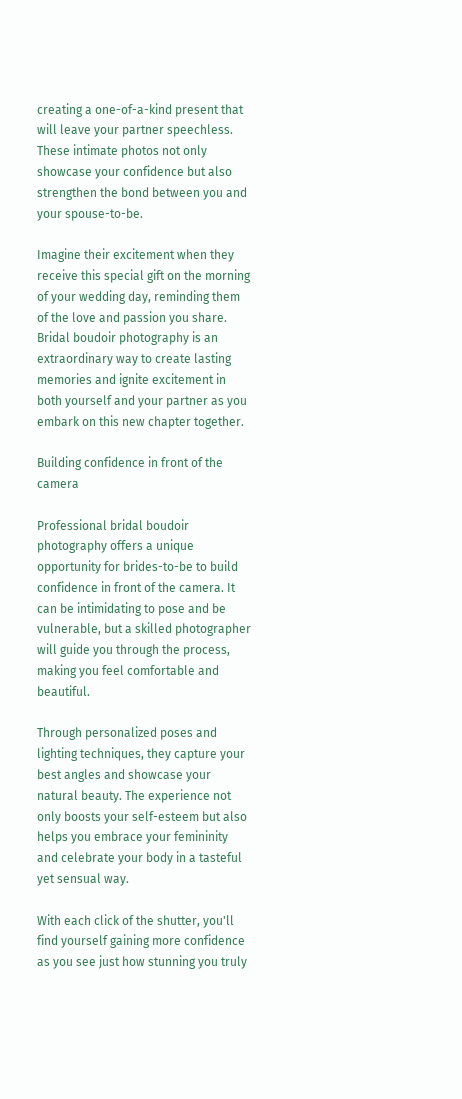creating a one-of-a-kind present that will leave your partner speechless. These intimate photos not only showcase your confidence but also strengthen the bond between you and your spouse-to-be.

Imagine their excitement when they receive this special gift on the morning of your wedding day, reminding them of the love and passion you share. Bridal boudoir photography is an extraordinary way to create lasting memories and ignite excitement in both yourself and your partner as you embark on this new chapter together.

Building confidence in front of the camera

Professional bridal boudoir photography offers a unique opportunity for brides-to-be to build confidence in front of the camera. It can be intimidating to pose and be vulnerable, but a skilled photographer will guide you through the process, making you feel comfortable and beautiful.

Through personalized poses and lighting techniques, they capture your best angles and showcase your natural beauty. The experience not only boosts your self-esteem but also helps you embrace your femininity and celebrate your body in a tasteful yet sensual way.

With each click of the shutter, you'll find yourself gaining more confidence as you see just how stunning you truly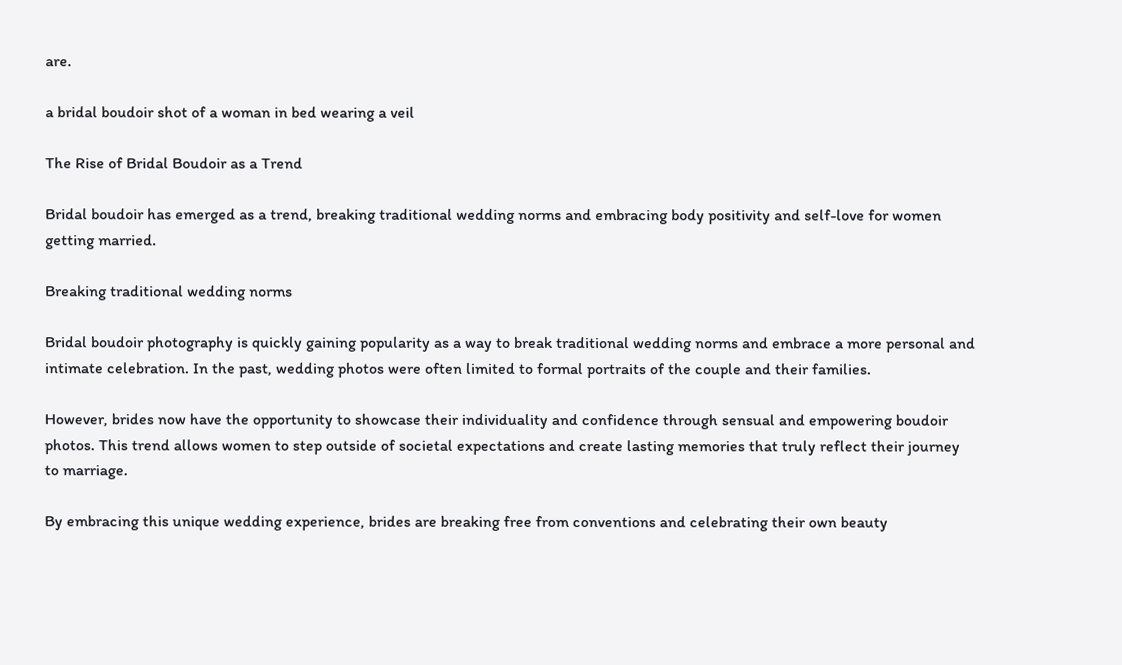are.

a bridal boudoir shot of a woman in bed wearing a veil

The Rise of Bridal Boudoir as a Trend

Bridal boudoir has emerged as a trend, breaking traditional wedding norms and embracing body positivity and self-love for women getting married.

Breaking traditional wedding norms

Bridal boudoir photography is quickly gaining popularity as a way to break traditional wedding norms and embrace a more personal and intimate celebration. In the past, wedding photos were often limited to formal portraits of the couple and their families.

However, brides now have the opportunity to showcase their individuality and confidence through sensual and empowering boudoir photos. This trend allows women to step outside of societal expectations and create lasting memories that truly reflect their journey to marriage.

By embracing this unique wedding experience, brides are breaking free from conventions and celebrating their own beauty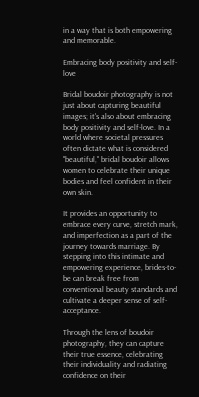in a way that is both empowering and memorable.

Embracing body positivity and self-love

Bridal boudoir photography is not just about capturing beautiful images; it's also about embracing body positivity and self-love. In a world where societal pressures often dictate what is considered "beautiful," bridal boudoir allows women to celebrate their unique bodies and feel confident in their own skin.

It provides an opportunity to embrace every curve, stretch mark, and imperfection as a part of the journey towards marriage. By stepping into this intimate and empowering experience, brides-to-be can break free from conventional beauty standards and cultivate a deeper sense of self-acceptance.

Through the lens of boudoir photography, they can capture their true essence, celebrating their individuality and radiating confidence on their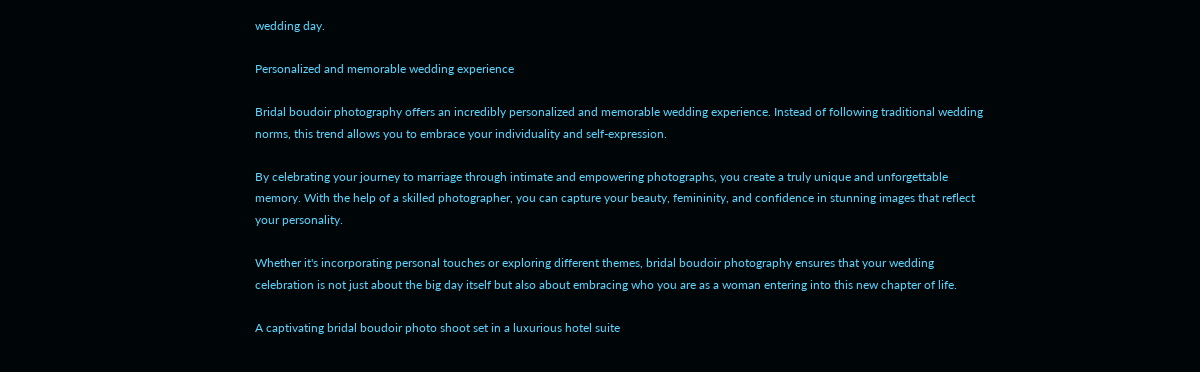wedding day.

Personalized and memorable wedding experience

Bridal boudoir photography offers an incredibly personalized and memorable wedding experience. Instead of following traditional wedding norms, this trend allows you to embrace your individuality and self-expression.

By celebrating your journey to marriage through intimate and empowering photographs, you create a truly unique and unforgettable memory. With the help of a skilled photographer, you can capture your beauty, femininity, and confidence in stunning images that reflect your personality.

Whether it's incorporating personal touches or exploring different themes, bridal boudoir photography ensures that your wedding celebration is not just about the big day itself but also about embracing who you are as a woman entering into this new chapter of life.

A captivating bridal boudoir photo shoot set in a luxurious hotel suite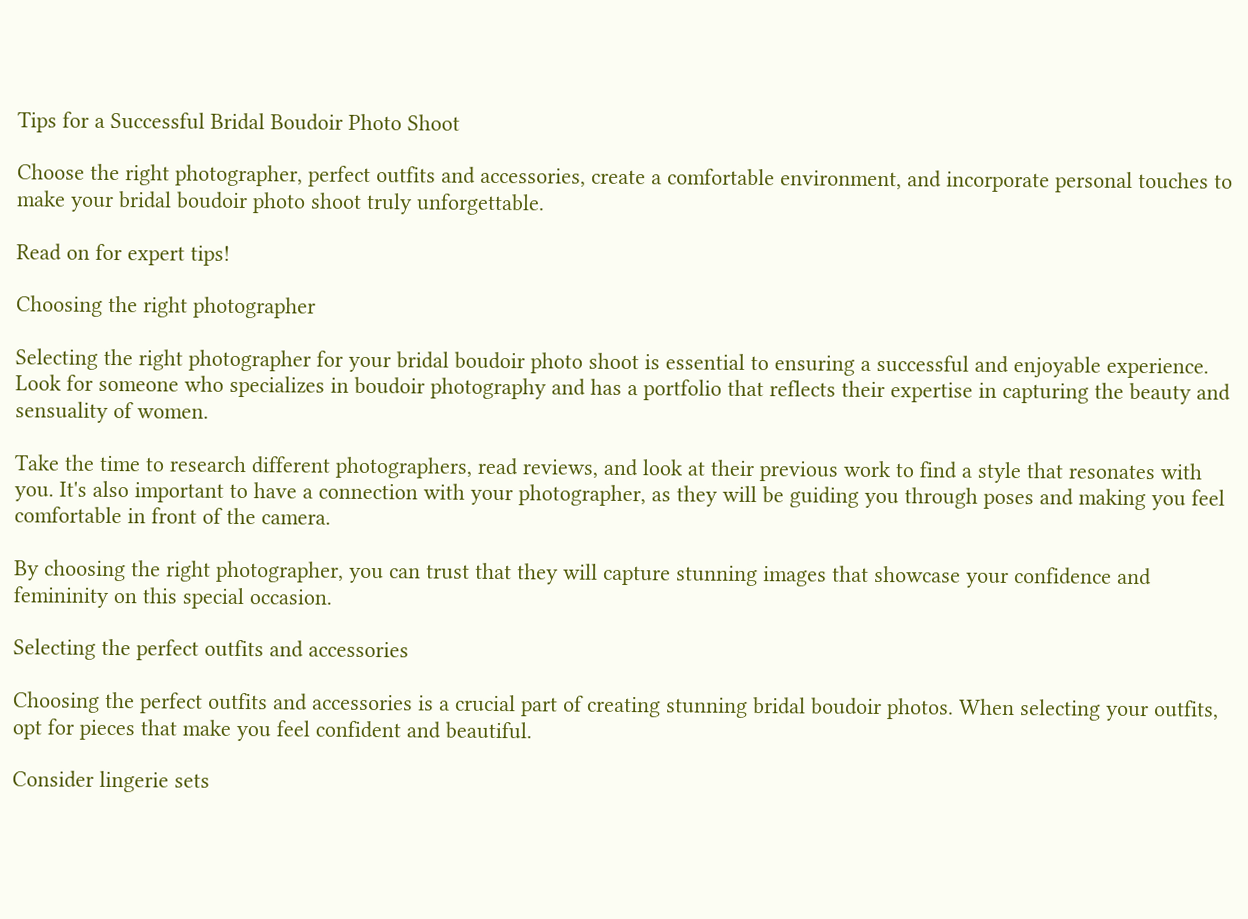Tips for a Successful Bridal Boudoir Photo Shoot

Choose the right photographer, perfect outfits and accessories, create a comfortable environment, and incorporate personal touches to make your bridal boudoir photo shoot truly unforgettable.

Read on for expert tips!

Choosing the right photographer

Selecting the right photographer for your bridal boudoir photo shoot is essential to ensuring a successful and enjoyable experience. Look for someone who specializes in boudoir photography and has a portfolio that reflects their expertise in capturing the beauty and sensuality of women.

Take the time to research different photographers, read reviews, and look at their previous work to find a style that resonates with you. It's also important to have a connection with your photographer, as they will be guiding you through poses and making you feel comfortable in front of the camera.

By choosing the right photographer, you can trust that they will capture stunning images that showcase your confidence and femininity on this special occasion.

Selecting the perfect outfits and accessories

Choosing the perfect outfits and accessories is a crucial part of creating stunning bridal boudoir photos. When selecting your outfits, opt for pieces that make you feel confident and beautiful.

Consider lingerie sets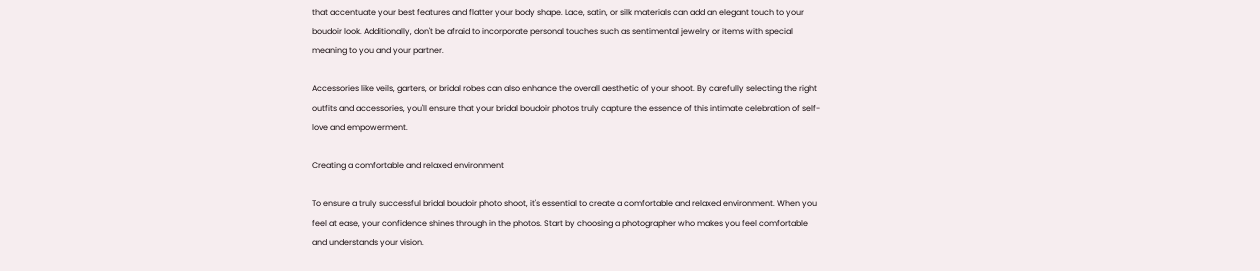that accentuate your best features and flatter your body shape. Lace, satin, or silk materials can add an elegant touch to your boudoir look. Additionally, don't be afraid to incorporate personal touches such as sentimental jewelry or items with special meaning to you and your partner.

Accessories like veils, garters, or bridal robes can also enhance the overall aesthetic of your shoot. By carefully selecting the right outfits and accessories, you'll ensure that your bridal boudoir photos truly capture the essence of this intimate celebration of self-love and empowerment.

Creating a comfortable and relaxed environment

To ensure a truly successful bridal boudoir photo shoot, it's essential to create a comfortable and relaxed environment. When you feel at ease, your confidence shines through in the photos. Start by choosing a photographer who makes you feel comfortable and understands your vision.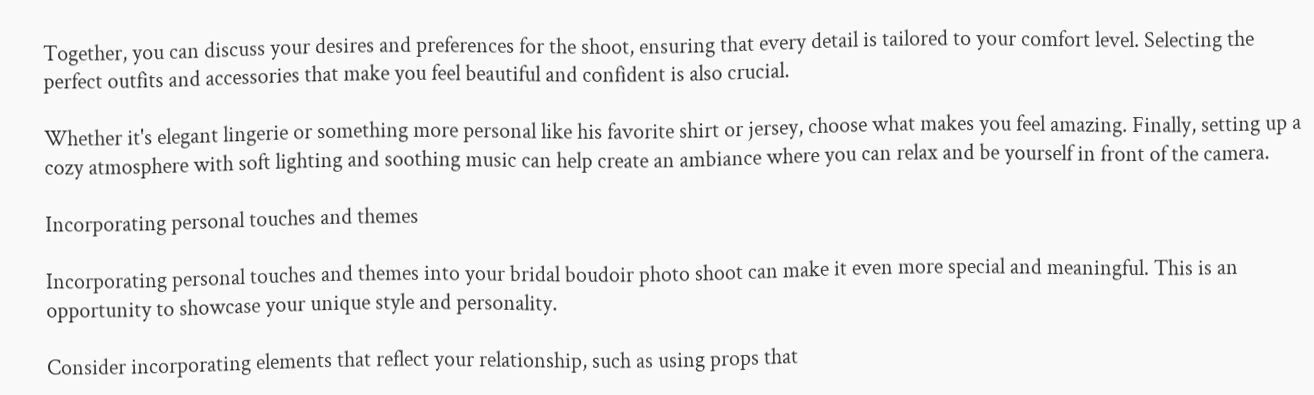Together, you can discuss your desires and preferences for the shoot, ensuring that every detail is tailored to your comfort level. Selecting the perfect outfits and accessories that make you feel beautiful and confident is also crucial.

Whether it's elegant lingerie or something more personal like his favorite shirt or jersey, choose what makes you feel amazing. Finally, setting up a cozy atmosphere with soft lighting and soothing music can help create an ambiance where you can relax and be yourself in front of the camera.

Incorporating personal touches and themes

Incorporating personal touches and themes into your bridal boudoir photo shoot can make it even more special and meaningful. This is an opportunity to showcase your unique style and personality.

Consider incorporating elements that reflect your relationship, such as using props that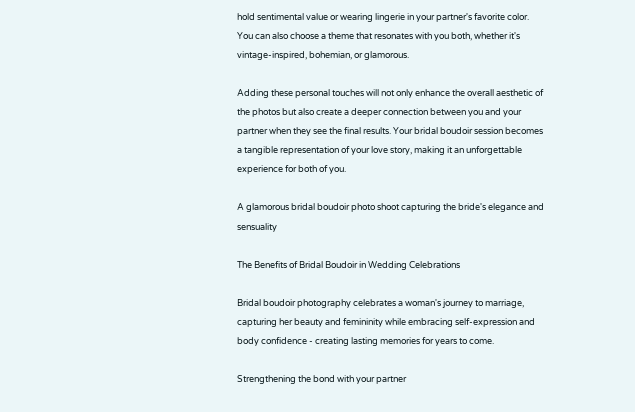hold sentimental value or wearing lingerie in your partner's favorite color. You can also choose a theme that resonates with you both, whether it's vintage-inspired, bohemian, or glamorous.

Adding these personal touches will not only enhance the overall aesthetic of the photos but also create a deeper connection between you and your partner when they see the final results. Your bridal boudoir session becomes a tangible representation of your love story, making it an unforgettable experience for both of you.

A glamorous bridal boudoir photo shoot capturing the bride's elegance and sensuality

The Benefits of Bridal Boudoir in Wedding Celebrations

Bridal boudoir photography celebrates a woman's journey to marriage, capturing her beauty and femininity while embracing self-expression and body confidence - creating lasting memories for years to come.

Strengthening the bond with your partner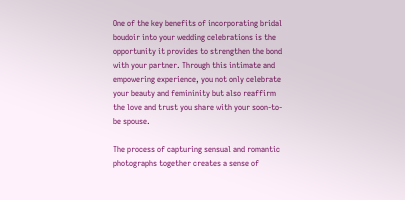One of the key benefits of incorporating bridal boudoir into your wedding celebrations is the opportunity it provides to strengthen the bond with your partner. Through this intimate and empowering experience, you not only celebrate your beauty and femininity but also reaffirm the love and trust you share with your soon-to-be spouse.

The process of capturing sensual and romantic photographs together creates a sense of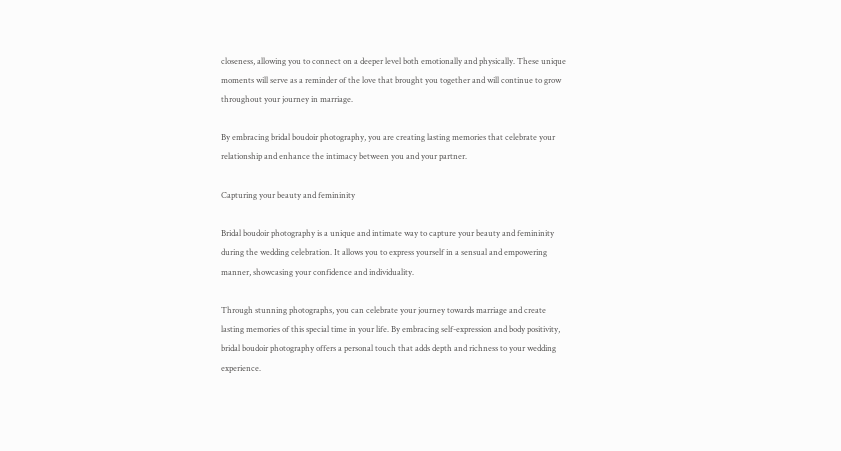closeness, allowing you to connect on a deeper level both emotionally and physically. These unique moments will serve as a reminder of the love that brought you together and will continue to grow throughout your journey in marriage.

By embracing bridal boudoir photography, you are creating lasting memories that celebrate your relationship and enhance the intimacy between you and your partner.

Capturing your beauty and femininity

Bridal boudoir photography is a unique and intimate way to capture your beauty and femininity during the wedding celebration. It allows you to express yourself in a sensual and empowering manner, showcasing your confidence and individuality.

Through stunning photographs, you can celebrate your journey towards marriage and create lasting memories of this special time in your life. By embracing self-expression and body positivity, bridal boudoir photography offers a personal touch that adds depth and richness to your wedding experience.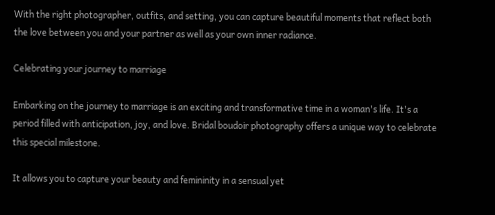With the right photographer, outfits, and setting, you can capture beautiful moments that reflect both the love between you and your partner as well as your own inner radiance.

Celebrating your journey to marriage

Embarking on the journey to marriage is an exciting and transformative time in a woman's life. It's a period filled with anticipation, joy, and love. Bridal boudoir photography offers a unique way to celebrate this special milestone.

It allows you to capture your beauty and femininity in a sensual yet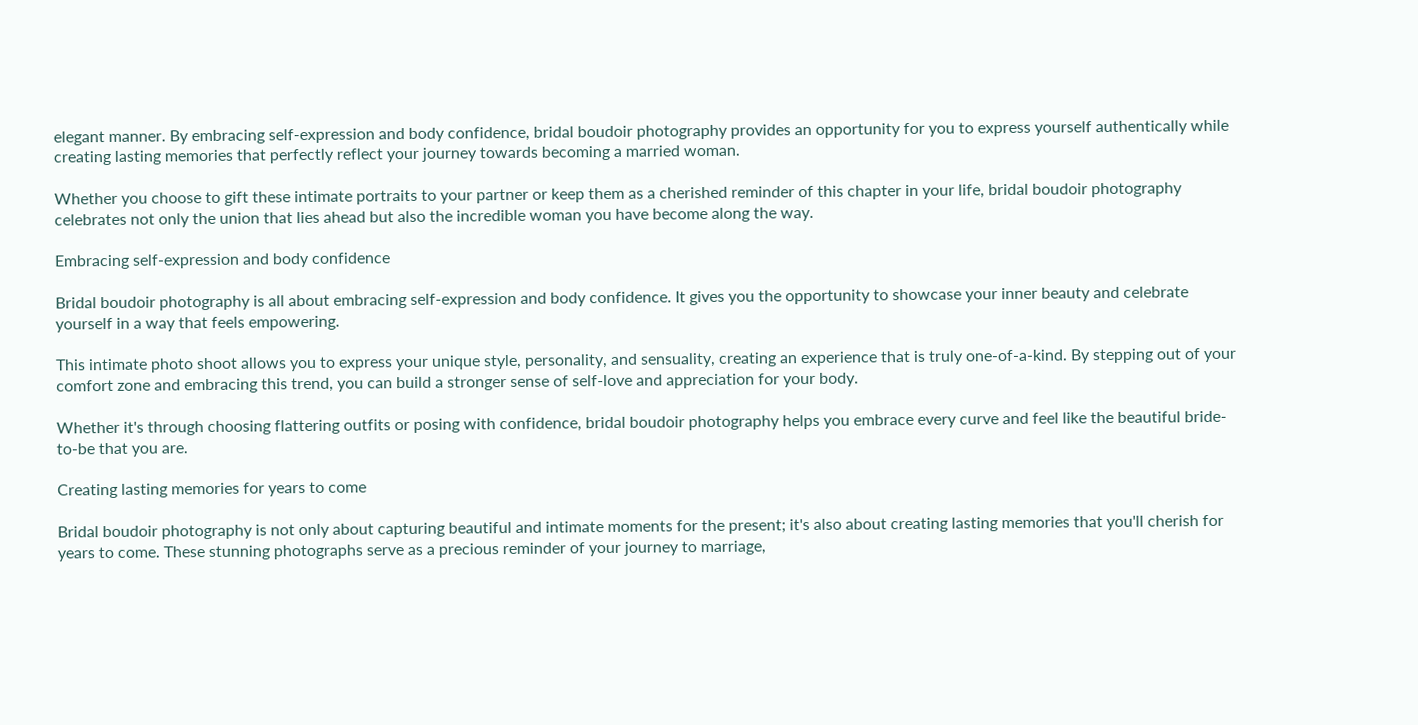elegant manner. By embracing self-expression and body confidence, bridal boudoir photography provides an opportunity for you to express yourself authentically while creating lasting memories that perfectly reflect your journey towards becoming a married woman.

Whether you choose to gift these intimate portraits to your partner or keep them as a cherished reminder of this chapter in your life, bridal boudoir photography celebrates not only the union that lies ahead but also the incredible woman you have become along the way.

Embracing self-expression and body confidence

Bridal boudoir photography is all about embracing self-expression and body confidence. It gives you the opportunity to showcase your inner beauty and celebrate yourself in a way that feels empowering.

This intimate photo shoot allows you to express your unique style, personality, and sensuality, creating an experience that is truly one-of-a-kind. By stepping out of your comfort zone and embracing this trend, you can build a stronger sense of self-love and appreciation for your body.

Whether it's through choosing flattering outfits or posing with confidence, bridal boudoir photography helps you embrace every curve and feel like the beautiful bride-to-be that you are.

Creating lasting memories for years to come

Bridal boudoir photography is not only about capturing beautiful and intimate moments for the present; it's also about creating lasting memories that you'll cherish for years to come. These stunning photographs serve as a precious reminder of your journey to marriage,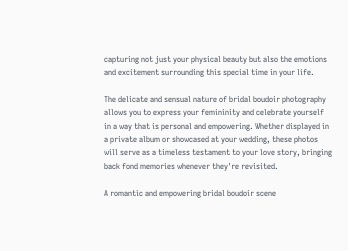capturing not just your physical beauty but also the emotions and excitement surrounding this special time in your life.

The delicate and sensual nature of bridal boudoir photography allows you to express your femininity and celebrate yourself in a way that is personal and empowering. Whether displayed in a private album or showcased at your wedding, these photos will serve as a timeless testament to your love story, bringing back fond memories whenever they're revisited.

A romantic and empowering bridal boudoir scene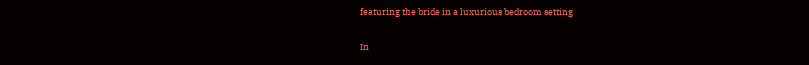featuring the bride in a luxurious bedroom setting


In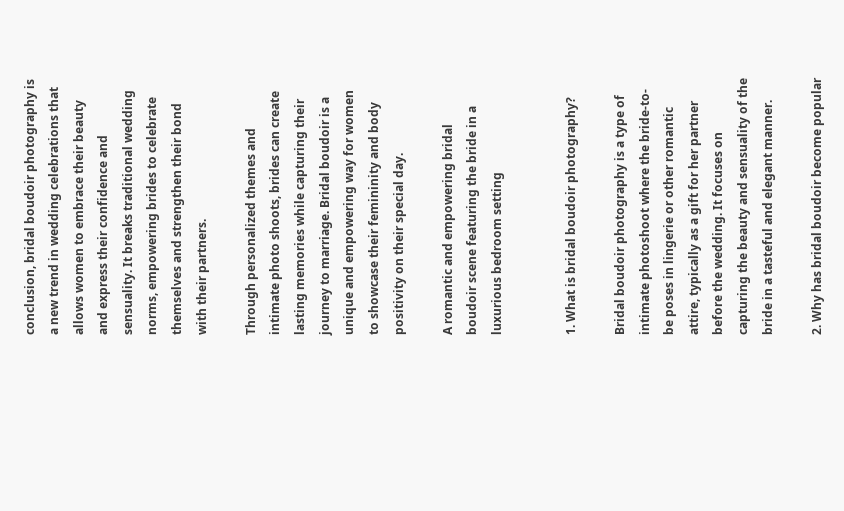conclusion, bridal boudoir photography is a new trend in wedding celebrations that allows women to embrace their beauty and express their confidence and sensuality. It breaks traditional wedding norms, empowering brides to celebrate themselves and strengthen their bond with their partners.

Through personalized themes and intimate photo shoots, brides can create lasting memories while capturing their journey to marriage. Bridal boudoir is a unique and empowering way for women to showcase their femininity and body positivity on their special day.

A romantic and empowering bridal boudoir scene featuring the bride in a luxurious bedroom setting


1. What is bridal boudoir photography?

Bridal boudoir photography is a type of intimate photoshoot where the bride-to-be poses in lingerie or other romantic attire, typically as a gift for her partner before the wedding. It focuses on capturing the beauty and sensuality of the bride in a tasteful and elegant manner.

2. Why has bridal boudoir become popular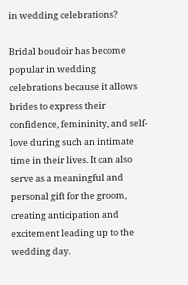in wedding celebrations?

Bridal boudoir has become popular in wedding celebrations because it allows brides to express their confidence, femininity, and self-love during such an intimate time in their lives. It can also serve as a meaningful and personal gift for the groom, creating anticipation and excitement leading up to the wedding day.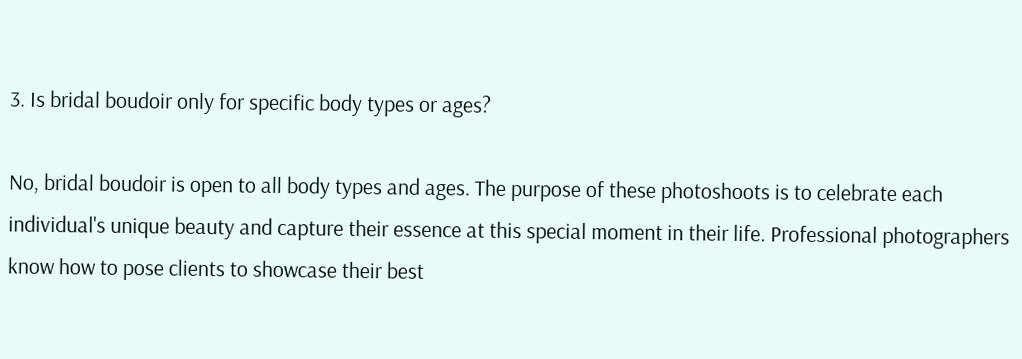3. Is bridal boudoir only for specific body types or ages?

No, bridal boudoir is open to all body types and ages. The purpose of these photoshoots is to celebrate each individual's unique beauty and capture their essence at this special moment in their life. Professional photographers know how to pose clients to showcase their best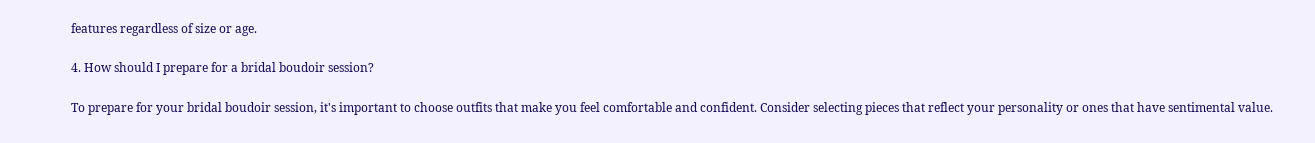features regardless of size or age.

4. How should I prepare for a bridal boudoir session?

To prepare for your bridal boudoir session, it's important to choose outfits that make you feel comfortable and confident. Consider selecting pieces that reflect your personality or ones that have sentimental value.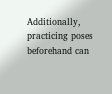Additionally, practicing poses beforehand can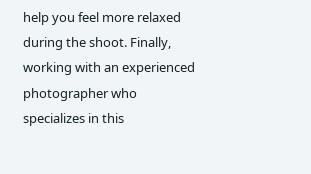help you feel more relaxed during the shoot. Finally, working with an experienced photographer who specializes in this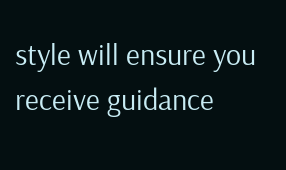style will ensure you receive guidance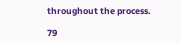throughout the process.

79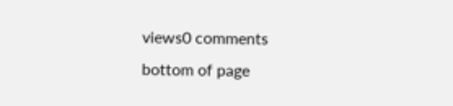views0 comments
bottom of page